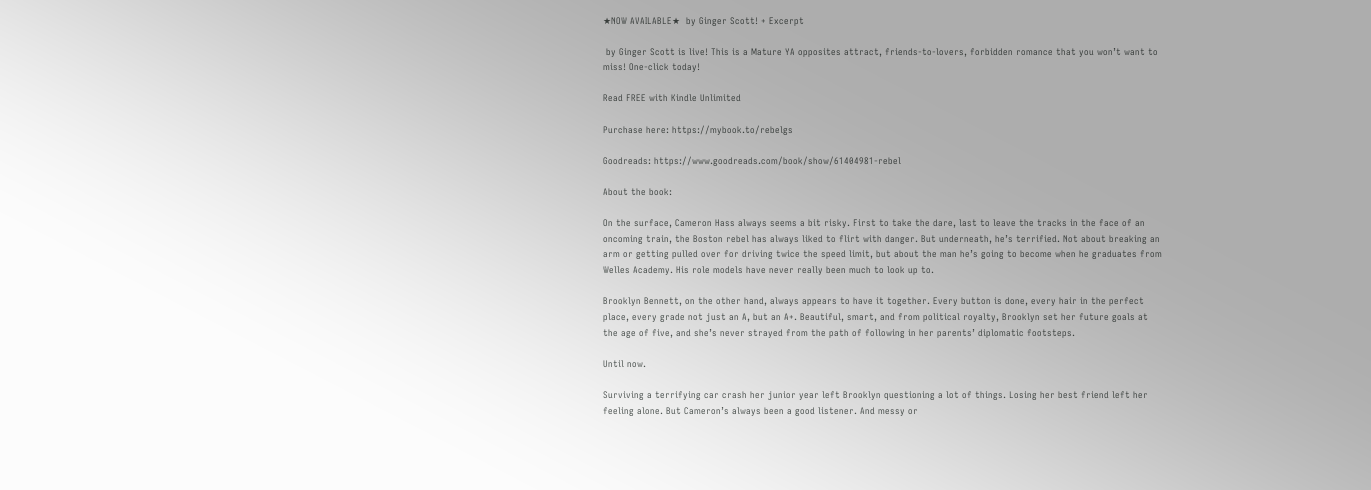★NOW AVAILABLE★  by Ginger Scott! + Excerpt

 by Ginger Scott is live! This is a Mature YA opposites attract, friends-to-lovers, forbidden romance that you won’t want to miss! One-click today!

Read FREE with Kindle Unlimited

Purchase here: https://mybook.to/rebelgs

Goodreads: https://www.goodreads.com/book/show/61404981-rebel

About the book:

On the surface, Cameron Hass always seems a bit risky. First to take the dare, last to leave the tracks in the face of an oncoming train, the Boston rebel has always liked to flirt with danger. But underneath, he’s terrified. Not about breaking an arm or getting pulled over for driving twice the speed limit, but about the man he’s going to become when he graduates from Welles Academy. His role models have never really been much to look up to.

Brooklyn Bennett, on the other hand, always appears to have it together. Every button is done, every hair in the perfect place, every grade not just an A, but an A+. Beautiful, smart, and from political royalty, Brooklyn set her future goals at the age of five, and she’s never strayed from the path of following in her parents’ diplomatic footsteps.

Until now.

Surviving a terrifying car crash her junior year left Brooklyn questioning a lot of things. Losing her best friend left her feeling alone. But Cameron’s always been a good listener. And messy or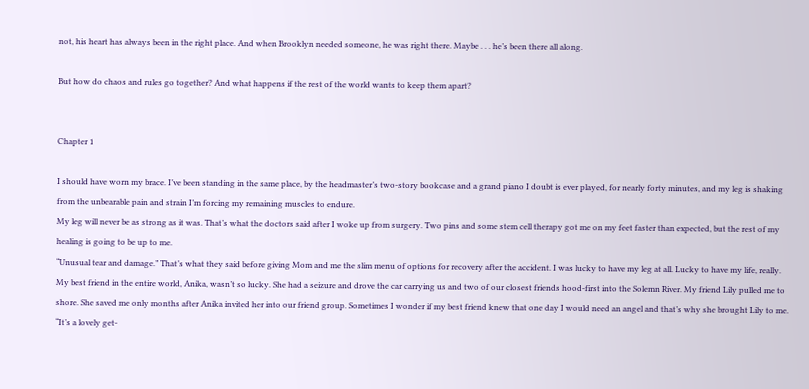not, his heart has always been in the right place. And when Brooklyn needed someone, he was right there. Maybe . . . he’s been there all along.

But how do chaos and rules go together? And what happens if the rest of the world wants to keep them apart?


Chapter 1

I should have worn my brace. I’ve been standing in the same place, by the headmaster’s two-story bookcase and a grand piano I doubt is ever played, for nearly forty minutes, and my leg is shaking from the unbearable pain and strain I’m forcing my remaining muscles to endure.
My leg will never be as strong as it was. That’s what the doctors said after I woke up from surgery. Two pins and some stem cell therapy got me on my feet faster than expected, but the rest of my healing is going to be up to me.
“Unusual tear and damage.” That’s what they said before giving Mom and me the slim menu of options for recovery after the accident. I was lucky to have my leg at all. Lucky to have my life, really. My best friend in the entire world, Anika, wasn’t so lucky. She had a seizure and drove the car carrying us and two of our closest friends hood-first into the Solemn River. My friend Lily pulled me to shore. She saved me only months after Anika invited her into our friend group. Sometimes I wonder if my best friend knew that one day I would need an angel and that’s why she brought Lily to me.
“It’s a lovely get-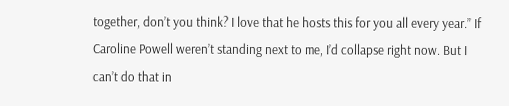together, don’t you think? I love that he hosts this for you all every year.” If Caroline Powell weren’t standing next to me, I’d collapse right now. But I can’t do that in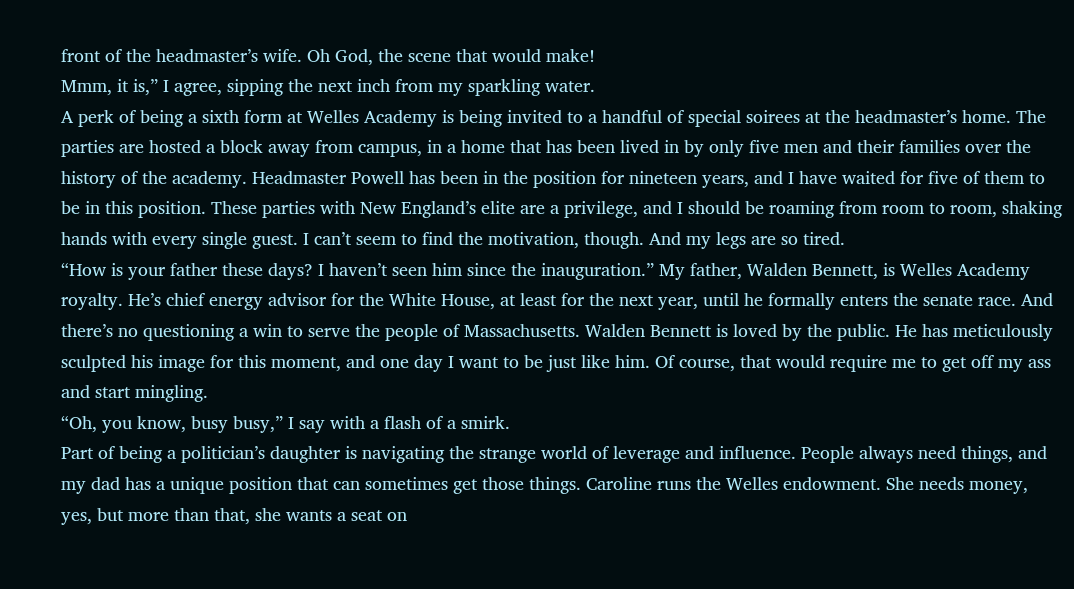front of the headmaster’s wife. Oh God, the scene that would make!
Mmm, it is,” I agree, sipping the next inch from my sparkling water.
A perk of being a sixth form at Welles Academy is being invited to a handful of special soirees at the headmaster’s home. The parties are hosted a block away from campus, in a home that has been lived in by only five men and their families over the history of the academy. Headmaster Powell has been in the position for nineteen years, and I have waited for five of them to be in this position. These parties with New England’s elite are a privilege, and I should be roaming from room to room, shaking hands with every single guest. I can’t seem to find the motivation, though. And my legs are so tired.
“How is your father these days? I haven’t seen him since the inauguration.” My father, Walden Bennett, is Welles Academy royalty. He’s chief energy advisor for the White House, at least for the next year, until he formally enters the senate race. And there’s no questioning a win to serve the people of Massachusetts. Walden Bennett is loved by the public. He has meticulously sculpted his image for this moment, and one day I want to be just like him. Of course, that would require me to get off my ass and start mingling.
“Oh, you know, busy busy,” I say with a flash of a smirk.
Part of being a politician’s daughter is navigating the strange world of leverage and influence. People always need things, and my dad has a unique position that can sometimes get those things. Caroline runs the Welles endowment. She needs money, yes, but more than that, she wants a seat on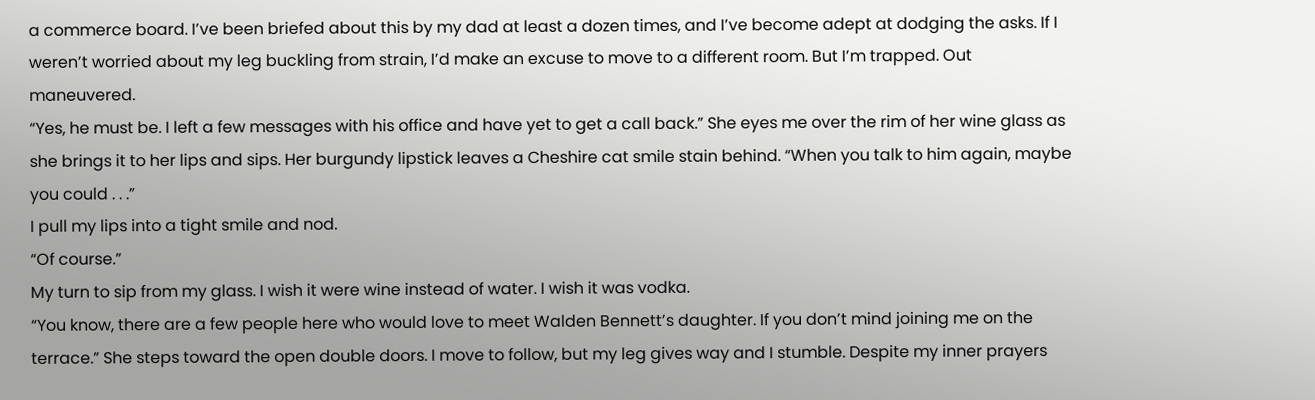a commerce board. I’ve been briefed about this by my dad at least a dozen times, and I’ve become adept at dodging the asks. If I weren’t worried about my leg buckling from strain, I’d make an excuse to move to a different room. But I’m trapped. Out maneuvered.
“Yes, he must be. I left a few messages with his office and have yet to get a call back.” She eyes me over the rim of her wine glass as she brings it to her lips and sips. Her burgundy lipstick leaves a Cheshire cat smile stain behind. “When you talk to him again, maybe you could . . .”
I pull my lips into a tight smile and nod.
“Of course.”
My turn to sip from my glass. I wish it were wine instead of water. I wish it was vodka.
“You know, there are a few people here who would love to meet Walden Bennett’s daughter. If you don’t mind joining me on the terrace.” She steps toward the open double doors. I move to follow, but my leg gives way and I stumble. Despite my inner prayers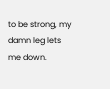to be strong, my damn leg lets me down.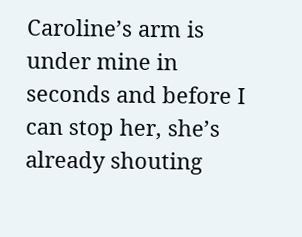Caroline’s arm is under mine in seconds and before I can stop her, she’s already shouting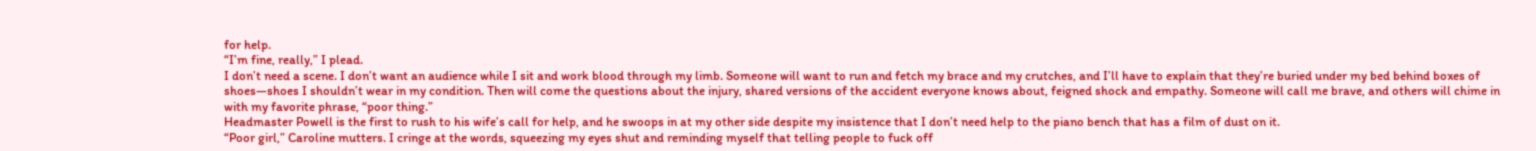for help.
“I’m fine, really,” I plead.
I don’t need a scene. I don’t want an audience while I sit and work blood through my limb. Someone will want to run and fetch my brace and my crutches, and I’ll have to explain that they’re buried under my bed behind boxes of shoes—shoes I shouldn’t wear in my condition. Then will come the questions about the injury, shared versions of the accident everyone knows about, feigned shock and empathy. Someone will call me brave, and others will chime in with my favorite phrase, “poor thing.”
Headmaster Powell is the first to rush to his wife’s call for help, and he swoops in at my other side despite my insistence that I don’t need help to the piano bench that has a film of dust on it.
“Poor girl,” Caroline mutters. I cringe at the words, squeezing my eyes shut and reminding myself that telling people to fuck off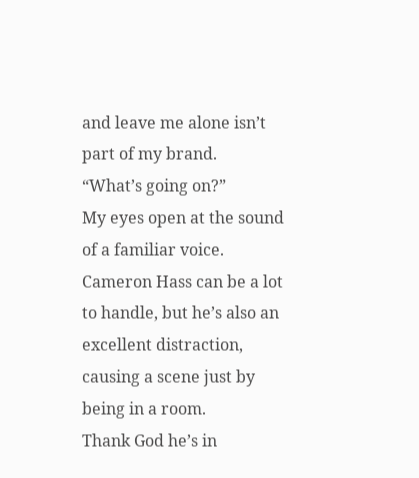and leave me alone isn’t part of my brand.
“What’s going on?”
My eyes open at the sound of a familiar voice. Cameron Hass can be a lot to handle, but he’s also an excellent distraction, causing a scene just by being in a room.
Thank God he’s in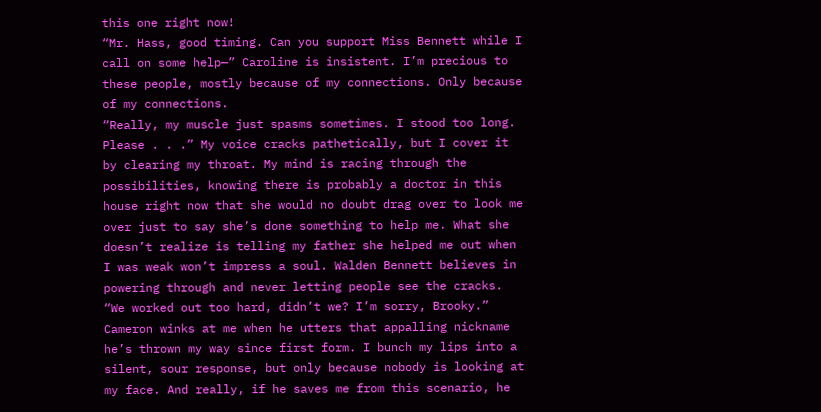this one right now!
“Mr. Hass, good timing. Can you support Miss Bennett while I call on some help—” Caroline is insistent. I’m precious to these people, mostly because of my connections. Only because of my connections.
“Really, my muscle just spasms sometimes. I stood too long. Please . . .” My voice cracks pathetically, but I cover it by clearing my throat. My mind is racing through the possibilities, knowing there is probably a doctor in this house right now that she would no doubt drag over to look me over just to say she’s done something to help me. What she doesn’t realize is telling my father she helped me out when I was weak won’t impress a soul. Walden Bennett believes in powering through and never letting people see the cracks.
“We worked out too hard, didn’t we? I’m sorry, Brooky.” Cameron winks at me when he utters that appalling nickname he’s thrown my way since first form. I bunch my lips into a silent, sour response, but only because nobody is looking at my face. And really, if he saves me from this scenario, he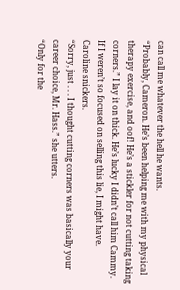can call me whatever the hell he wants.
“Probably, Cameron. He’s been helping me with my physical therapy exercise, and oof! He’s a stickler for not cutting taking corners.” I lay it on thick. He’s lucky I didn’t call him Cammy. If I weren’t so focused on selling this lie, I might have.
Caroline snickers.
“Sorry, just . . . I thought cutting corners was basically your career choice, Mr. Hass.” she utters.
“Only for the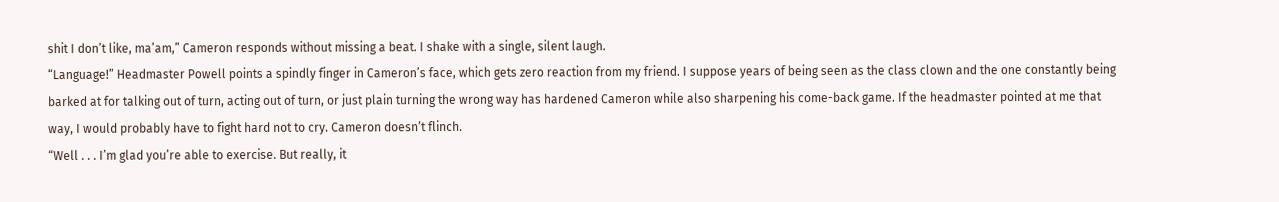shit I don’t like, ma’am,” Cameron responds without missing a beat. I shake with a single, silent laugh.
“Language!” Headmaster Powell points a spindly finger in Cameron’s face, which gets zero reaction from my friend. I suppose years of being seen as the class clown and the one constantly being barked at for talking out of turn, acting out of turn, or just plain turning the wrong way has hardened Cameron while also sharpening his come-back game. If the headmaster pointed at me that way, I would probably have to fight hard not to cry. Cameron doesn’t flinch.
“Well . . . I’m glad you’re able to exercise. But really, it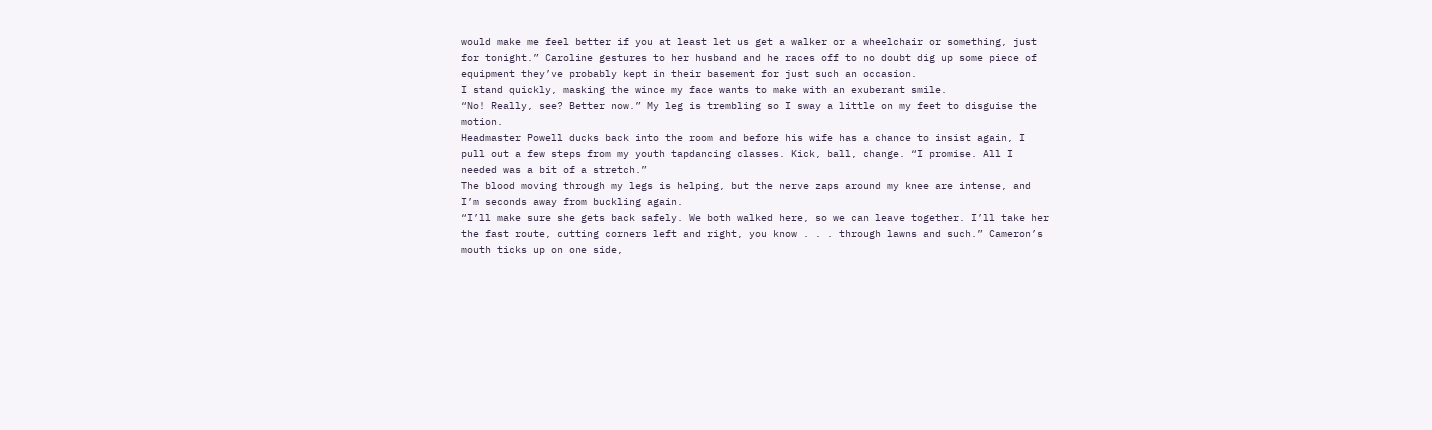would make me feel better if you at least let us get a walker or a wheelchair or something, just for tonight.” Caroline gestures to her husband and he races off to no doubt dig up some piece of equipment they’ve probably kept in their basement for just such an occasion.
I stand quickly, masking the wince my face wants to make with an exuberant smile.
“No! Really, see? Better now.” My leg is trembling so I sway a little on my feet to disguise the motion.
Headmaster Powell ducks back into the room and before his wife has a chance to insist again, I pull out a few steps from my youth tapdancing classes. Kick, ball, change. “I promise. All I needed was a bit of a stretch.”
The blood moving through my legs is helping, but the nerve zaps around my knee are intense, and I’m seconds away from buckling again.
“I’ll make sure she gets back safely. We both walked here, so we can leave together. I’ll take her the fast route, cutting corners left and right, you know . . . through lawns and such.” Cameron’s mouth ticks up on one side,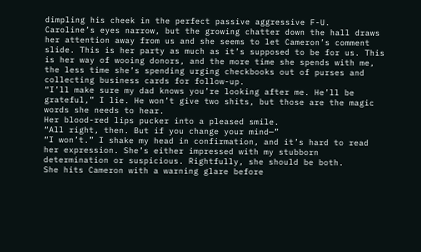dimpling his cheek in the perfect passive aggressive F-U.
Caroline’s eyes narrow, but the growing chatter down the hall draws her attention away from us and she seems to let Cameron’s comment slide. This is her party as much as it’s supposed to be for us. This is her way of wooing donors, and the more time she spends with me, the less time she’s spending urging checkbooks out of purses and collecting business cards for follow-up.
“I’ll make sure my dad knows you’re looking after me. He’ll be grateful,” I lie. He won’t give two shits, but those are the magic words she needs to hear.
Her blood-red lips pucker into a pleased smile.
“All right, then. But if you change your mind—”
“I won’t.” I shake my head in confirmation, and it’s hard to read her expression. She’s either impressed with my stubborn determination or suspicious. Rightfully, she should be both.
She hits Cameron with a warning glare before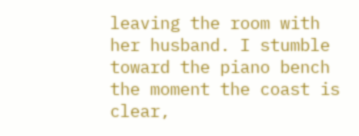leaving the room with her husband. I stumble toward the piano bench the moment the coast is clear,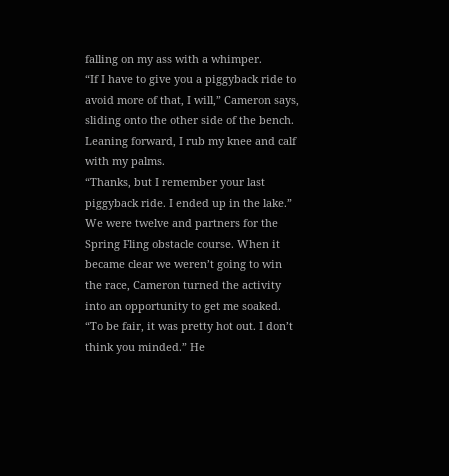falling on my ass with a whimper.
“If I have to give you a piggyback ride to avoid more of that, I will,” Cameron says, sliding onto the other side of the bench. Leaning forward, I rub my knee and calf with my palms.
“Thanks, but I remember your last piggyback ride. I ended up in the lake.” We were twelve and partners for the Spring Fling obstacle course. When it became clear we weren’t going to win the race, Cameron turned the activity into an opportunity to get me soaked.
“To be fair, it was pretty hot out. I don’t think you minded.” He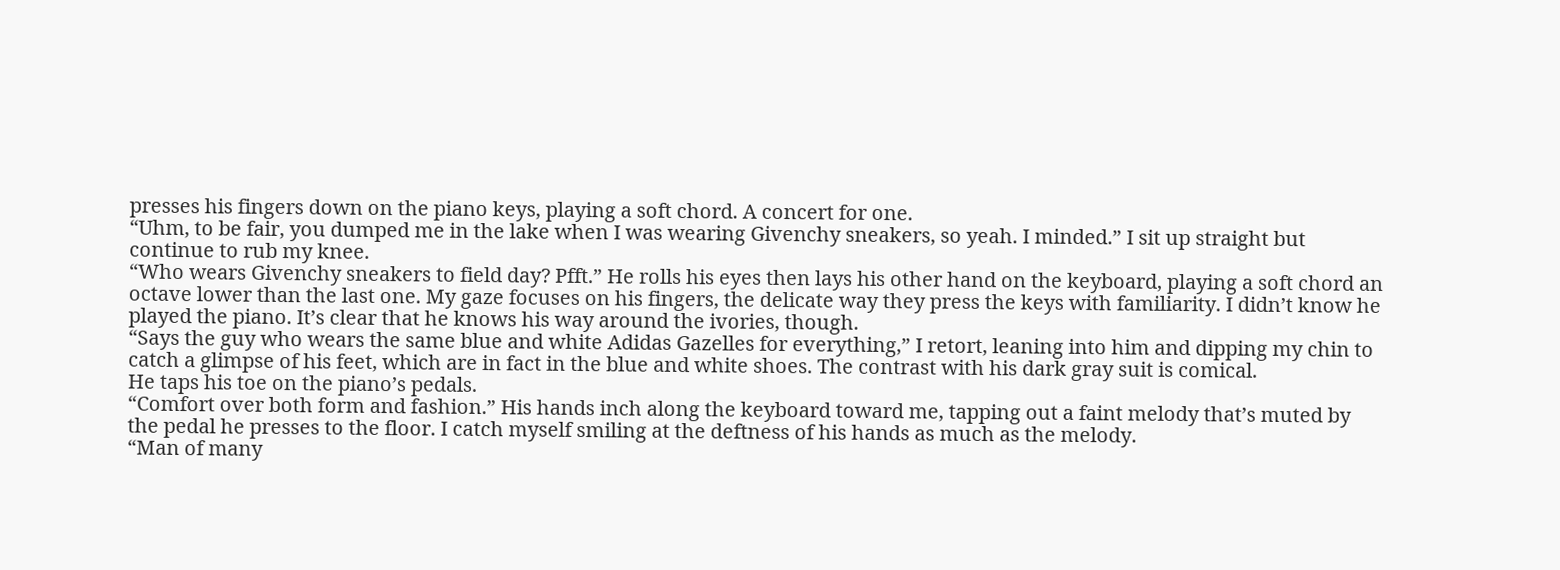presses his fingers down on the piano keys, playing a soft chord. A concert for one.
“Uhm, to be fair, you dumped me in the lake when I was wearing Givenchy sneakers, so yeah. I minded.” I sit up straight but continue to rub my knee.
“Who wears Givenchy sneakers to field day? Pfft.” He rolls his eyes then lays his other hand on the keyboard, playing a soft chord an octave lower than the last one. My gaze focuses on his fingers, the delicate way they press the keys with familiarity. I didn’t know he played the piano. It’s clear that he knows his way around the ivories, though.
“Says the guy who wears the same blue and white Adidas Gazelles for everything,” I retort, leaning into him and dipping my chin to catch a glimpse of his feet, which are in fact in the blue and white shoes. The contrast with his dark gray suit is comical.
He taps his toe on the piano’s pedals.
“Comfort over both form and fashion.” His hands inch along the keyboard toward me, tapping out a faint melody that’s muted by the pedal he presses to the floor. I catch myself smiling at the deftness of his hands as much as the melody.
“Man of many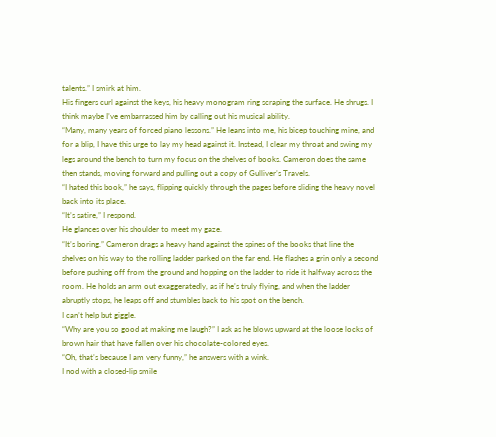talents.” I smirk at him.
His fingers curl against the keys, his heavy monogram ring scraping the surface. He shrugs. I think maybe I’ve embarrassed him by calling out his musical ability.
“Many, many years of forced piano lessons.” He leans into me, his bicep touching mine, and for a blip, I have this urge to lay my head against it. Instead, I clear my throat and swing my legs around the bench to turn my focus on the shelves of books. Cameron does the same then stands, moving forward and pulling out a copy of Gulliver’s Travels.
“I hated this book,” he says, flipping quickly through the pages before sliding the heavy novel back into its place.
“It’s satire,” I respond.
He glances over his shoulder to meet my gaze.
“It’s boring.” Cameron drags a heavy hand against the spines of the books that line the shelves on his way to the rolling ladder parked on the far end. He flashes a grin only a second before pushing off from the ground and hopping on the ladder to ride it halfway across the room. He holds an arm out exaggeratedly, as if he’s truly flying, and when the ladder abruptly stops, he leaps off and stumbles back to his spot on the bench.
I can’t help but giggle.
“Why are you so good at making me laugh?” I ask as he blows upward at the loose locks of brown hair that have fallen over his chocolate-colored eyes.
“Oh, that’s because I am very funny,” he answers with a wink.
I nod with a closed-lip smile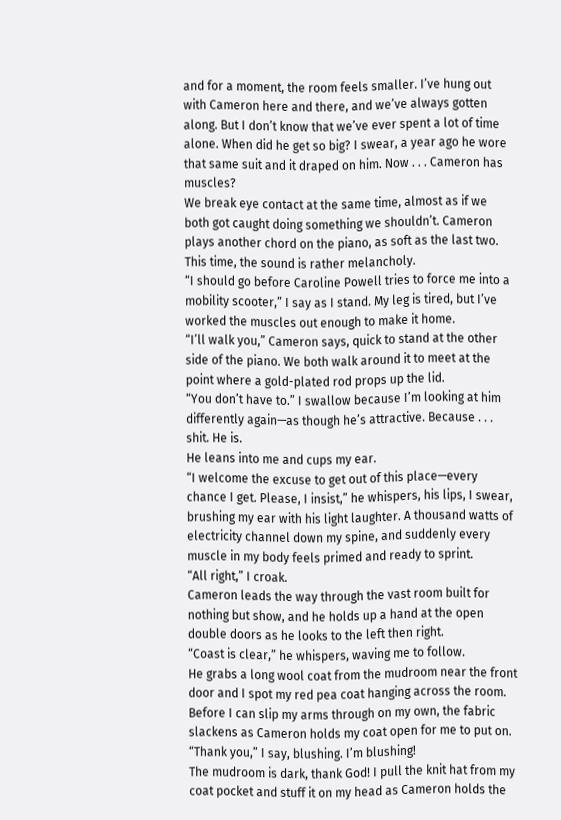and for a moment, the room feels smaller. I’ve hung out with Cameron here and there, and we’ve always gotten along. But I don’t know that we’ve ever spent a lot of time alone. When did he get so big? I swear, a year ago he wore that same suit and it draped on him. Now . . . Cameron has muscles?
We break eye contact at the same time, almost as if we both got caught doing something we shouldn’t. Cameron plays another chord on the piano, as soft as the last two. This time, the sound is rather melancholy.
“I should go before Caroline Powell tries to force me into a mobility scooter,” I say as I stand. My leg is tired, but I’ve worked the muscles out enough to make it home.
“I’ll walk you,” Cameron says, quick to stand at the other side of the piano. We both walk around it to meet at the point where a gold-plated rod props up the lid.
“You don’t have to.” I swallow because I’m looking at him differently again—as though he’s attractive. Because . . . shit. He is.
He leans into me and cups my ear.
“I welcome the excuse to get out of this place—every chance I get. Please, I insist,” he whispers, his lips, I swear, brushing my ear with his light laughter. A thousand watts of electricity channel down my spine, and suddenly every muscle in my body feels primed and ready to sprint.
“All right,” I croak.
Cameron leads the way through the vast room built for nothing but show, and he holds up a hand at the open double doors as he looks to the left then right.
“Coast is clear,” he whispers, waving me to follow.
He grabs a long wool coat from the mudroom near the front door and I spot my red pea coat hanging across the room. Before I can slip my arms through on my own, the fabric slackens as Cameron holds my coat open for me to put on.
“Thank you,” I say, blushing. I’m blushing!
The mudroom is dark, thank God! I pull the knit hat from my coat pocket and stuff it on my head as Cameron holds the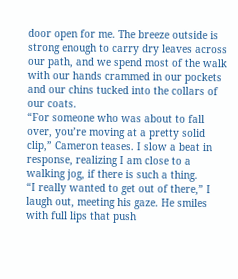door open for me. The breeze outside is strong enough to carry dry leaves across our path, and we spend most of the walk with our hands crammed in our pockets and our chins tucked into the collars of our coats.
“For someone who was about to fall over, you’re moving at a pretty solid clip,” Cameron teases. I slow a beat in response, realizing I am close to a walking jog, if there is such a thing.
“I really wanted to get out of there,” I laugh out, meeting his gaze. He smiles with full lips that push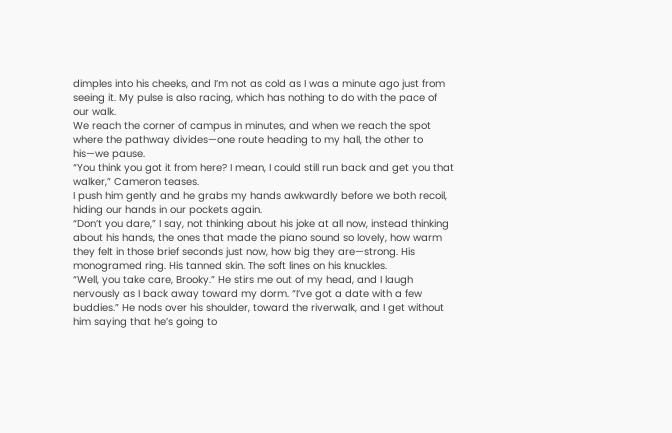dimples into his cheeks, and I’m not as cold as I was a minute ago just from seeing it. My pulse is also racing, which has nothing to do with the pace of our walk.
We reach the corner of campus in minutes, and when we reach the spot where the pathway divides—one route heading to my hall, the other to his—we pause.
“You think you got it from here? I mean, I could still run back and get you that walker,” Cameron teases.
I push him gently and he grabs my hands awkwardly before we both recoil, hiding our hands in our pockets again.
“Don’t you dare,” I say, not thinking about his joke at all now, instead thinking about his hands, the ones that made the piano sound so lovely, how warm they felt in those brief seconds just now, how big they are—strong. His monogramed ring. His tanned skin. The soft lines on his knuckles.
“Well, you take care, Brooky.” He stirs me out of my head, and I laugh nervously as I back away toward my dorm. “I’ve got a date with a few buddies.” He nods over his shoulder, toward the riverwalk, and I get without him saying that he’s going to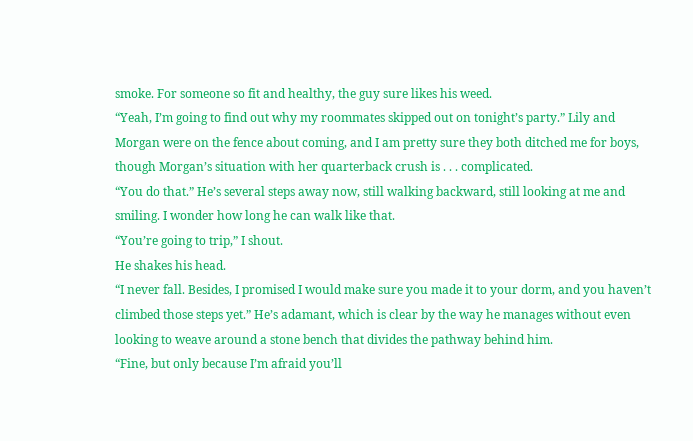smoke. For someone so fit and healthy, the guy sure likes his weed.
“Yeah, I’m going to find out why my roommates skipped out on tonight’s party.” Lily and Morgan were on the fence about coming, and I am pretty sure they both ditched me for boys, though Morgan’s situation with her quarterback crush is . . . complicated.
“You do that.” He’s several steps away now, still walking backward, still looking at me and smiling. I wonder how long he can walk like that.
“You’re going to trip,” I shout.
He shakes his head.
“I never fall. Besides, I promised I would make sure you made it to your dorm, and you haven’t climbed those steps yet.” He’s adamant, which is clear by the way he manages without even looking to weave around a stone bench that divides the pathway behind him.
“Fine, but only because I’m afraid you’ll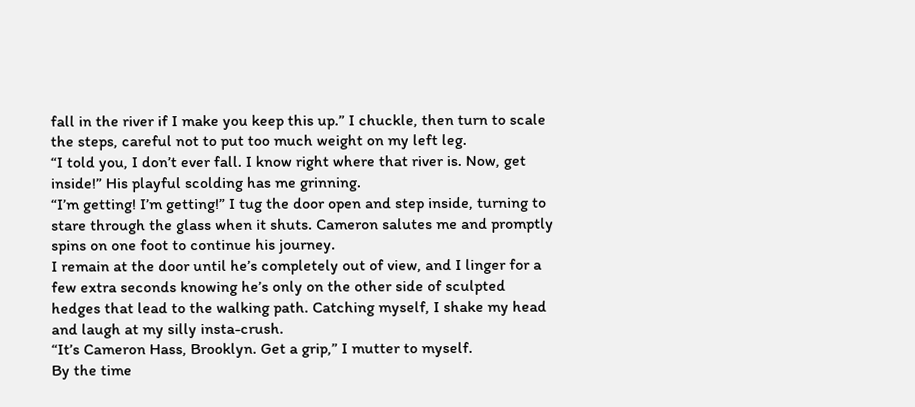fall in the river if I make you keep this up.” I chuckle, then turn to scale the steps, careful not to put too much weight on my left leg.
“I told you, I don’t ever fall. I know right where that river is. Now, get inside!” His playful scolding has me grinning.
“I’m getting! I’m getting!” I tug the door open and step inside, turning to stare through the glass when it shuts. Cameron salutes me and promptly spins on one foot to continue his journey.
I remain at the door until he’s completely out of view, and I linger for a few extra seconds knowing he’s only on the other side of sculpted hedges that lead to the walking path. Catching myself, I shake my head and laugh at my silly insta-crush.
“It’s Cameron Hass, Brooklyn. Get a grip,” I mutter to myself.
By the time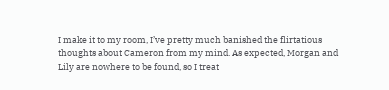I make it to my room, I’ve pretty much banished the flirtatious thoughts about Cameron from my mind. As expected, Morgan and Lily are nowhere to be found, so I treat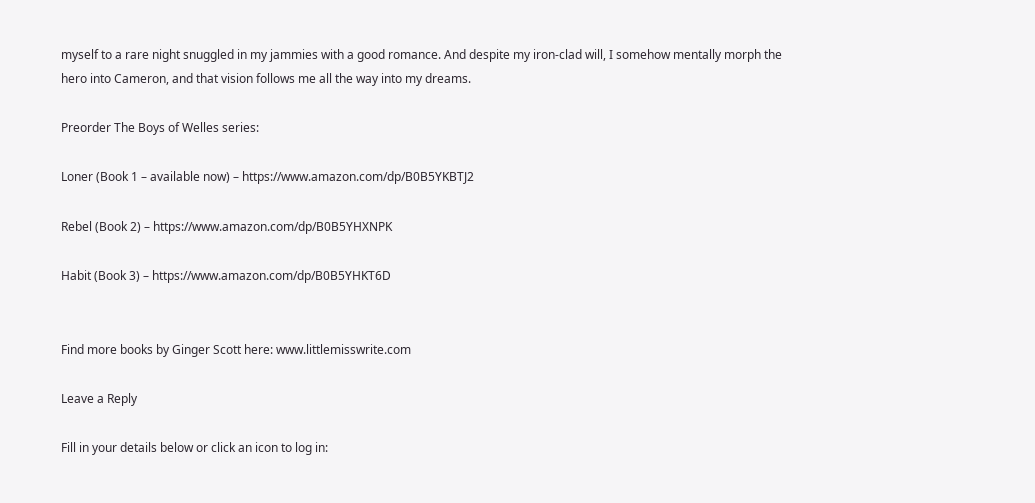myself to a rare night snuggled in my jammies with a good romance. And despite my iron-clad will, I somehow mentally morph the hero into Cameron, and that vision follows me all the way into my dreams.

Preorder The Boys of Welles series:

Loner (Book 1 – available now) – https://www.amazon.com/dp/B0B5YKBTJ2

Rebel (Book 2) – https://www.amazon.com/dp/B0B5YHXNPK

Habit (Book 3) – https://www.amazon.com/dp/B0B5YHKT6D


Find more books by Ginger Scott here: www.littlemisswrite.com

Leave a Reply

Fill in your details below or click an icon to log in: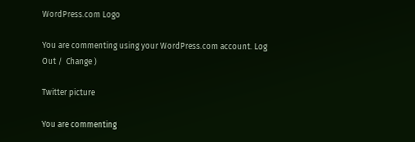WordPress.com Logo

You are commenting using your WordPress.com account. Log Out /  Change )

Twitter picture

You are commenting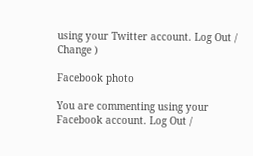using your Twitter account. Log Out /  Change )

Facebook photo

You are commenting using your Facebook account. Log Out /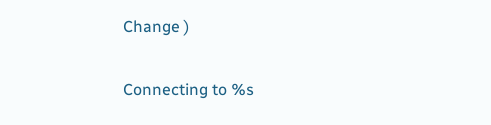Change )

Connecting to %s